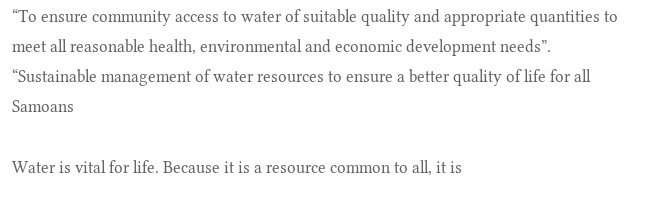“To ensure community access to water of suitable quality and appropriate quantities to meet all reasonable health, environmental and economic development needs”.
“Sustainable management of water resources to ensure a better quality of life for all Samoans

Water is vital for life. Because it is a resource common to all, it is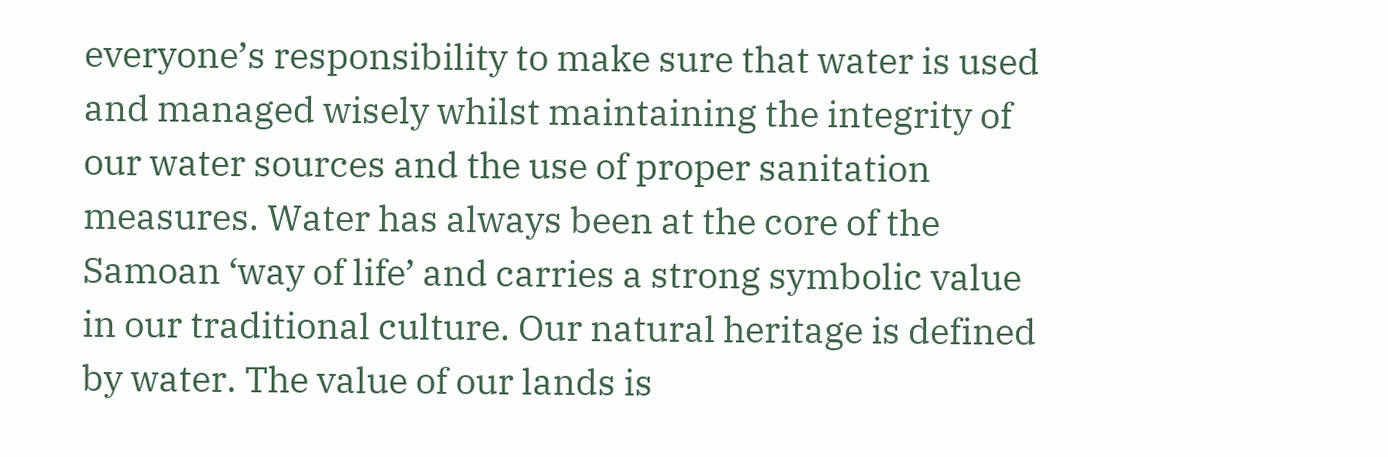everyone’s responsibility to make sure that water is used and managed wisely whilst maintaining the integrity of our water sources and the use of proper sanitation measures. Water has always been at the core of the Samoan ‘way of life’ and carries a strong symbolic value in our traditional culture. Our natural heritage is defined by water. The value of our lands is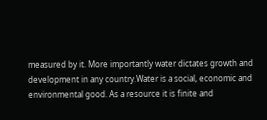measured by it. More importantly water dictates growth and development in any country.Water is a social, economic and environmental good. As a resource it is finite and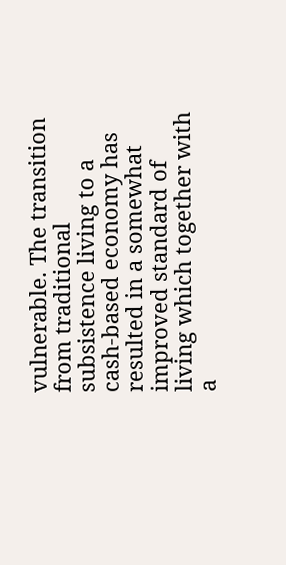vulnerable. The transition from traditional subsistence living to a cash-based economy has resulted in a somewhat improved standard of living which together with a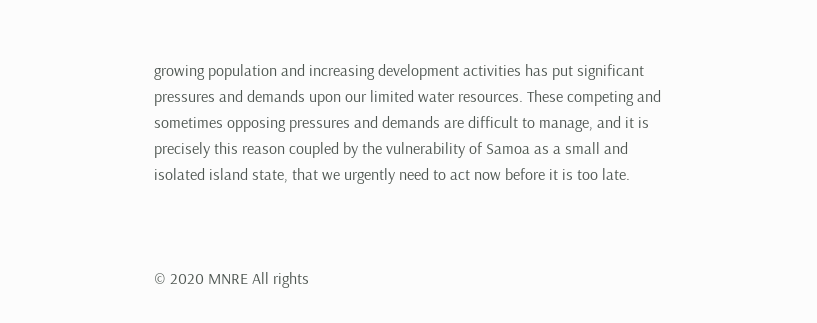growing population and increasing development activities has put significant pressures and demands upon our limited water resources. These competing and sometimes opposing pressures and demands are difficult to manage, and it is precisely this reason coupled by the vulnerability of Samoa as a small and isolated island state, that we urgently need to act now before it is too late.



© 2020 MNRE All rights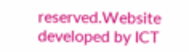reserved.Website developed by ICT